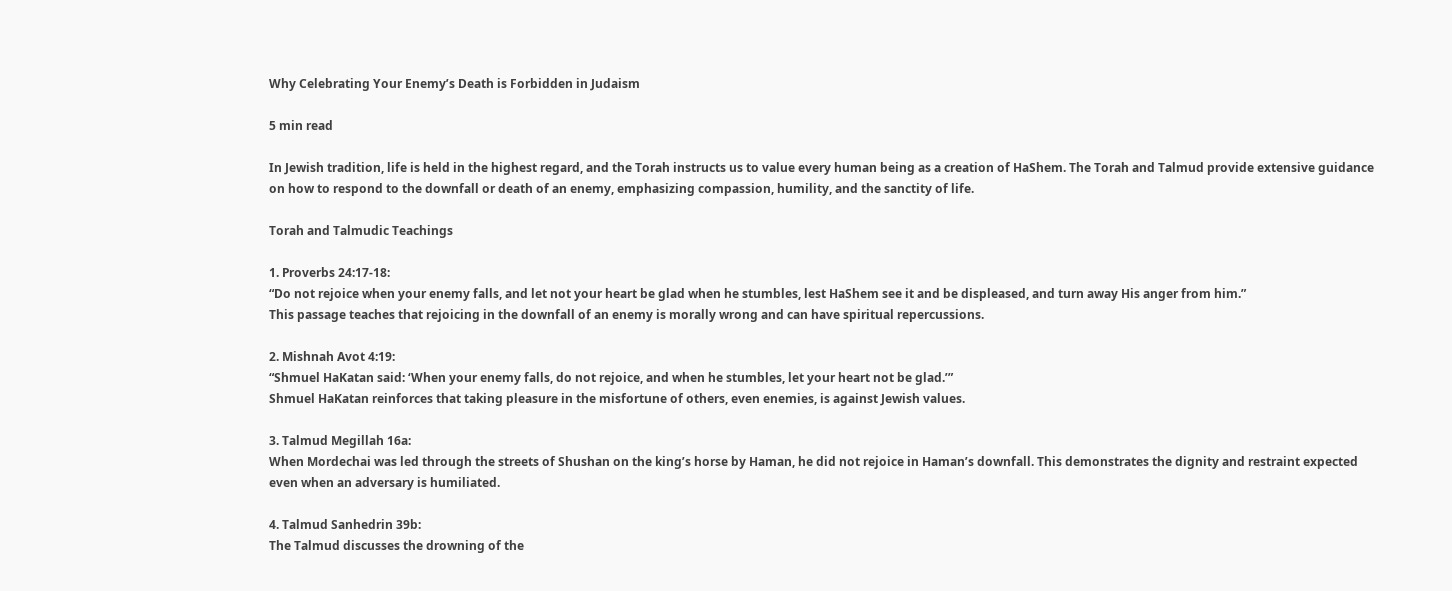Why Celebrating Your Enemy’s Death is Forbidden in Judaism

5 min read

In Jewish tradition, life is held in the highest regard, and the Torah instructs us to value every human being as a creation of HaShem. The Torah and Talmud provide extensive guidance on how to respond to the downfall or death of an enemy, emphasizing compassion, humility, and the sanctity of life.

Torah and Talmudic Teachings

1. Proverbs 24:17-18:
“Do not rejoice when your enemy falls, and let not your heart be glad when he stumbles, lest HaShem see it and be displeased, and turn away His anger from him.”
This passage teaches that rejoicing in the downfall of an enemy is morally wrong and can have spiritual repercussions.

2. Mishnah Avot 4:19:
“Shmuel HaKatan said: ‘When your enemy falls, do not rejoice, and when he stumbles, let your heart not be glad.’”
Shmuel HaKatan reinforces that taking pleasure in the misfortune of others, even enemies, is against Jewish values.

3. Talmud Megillah 16a:
When Mordechai was led through the streets of Shushan on the king’s horse by Haman, he did not rejoice in Haman’s downfall. This demonstrates the dignity and restraint expected even when an adversary is humiliated.

4. Talmud Sanhedrin 39b:
The Talmud discusses the drowning of the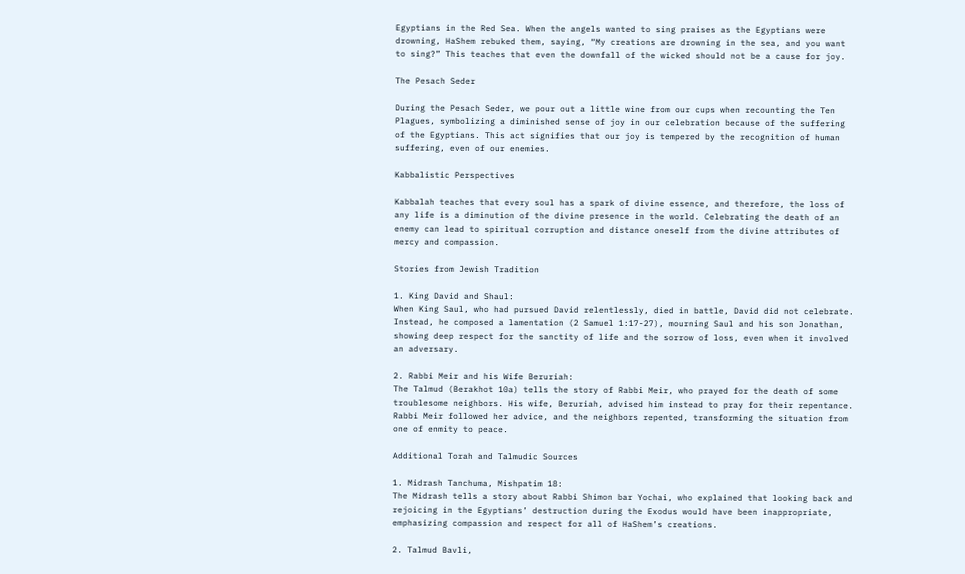Egyptians in the Red Sea. When the angels wanted to sing praises as the Egyptians were drowning, HaShem rebuked them, saying, “My creations are drowning in the sea, and you want to sing?” This teaches that even the downfall of the wicked should not be a cause for joy.

The Pesach Seder

During the Pesach Seder, we pour out a little wine from our cups when recounting the Ten Plagues, symbolizing a diminished sense of joy in our celebration because of the suffering of the Egyptians. This act signifies that our joy is tempered by the recognition of human suffering, even of our enemies.

Kabbalistic Perspectives

Kabbalah teaches that every soul has a spark of divine essence, and therefore, the loss of any life is a diminution of the divine presence in the world. Celebrating the death of an enemy can lead to spiritual corruption and distance oneself from the divine attributes of mercy and compassion.

Stories from Jewish Tradition

1. King David and Shaul:
When King Saul, who had pursued David relentlessly, died in battle, David did not celebrate. Instead, he composed a lamentation (2 Samuel 1:17-27), mourning Saul and his son Jonathan, showing deep respect for the sanctity of life and the sorrow of loss, even when it involved an adversary.

2. Rabbi Meir and his Wife Beruriah:
The Talmud (Berakhot 10a) tells the story of Rabbi Meir, who prayed for the death of some troublesome neighbors. His wife, Beruriah, advised him instead to pray for their repentance. Rabbi Meir followed her advice, and the neighbors repented, transforming the situation from one of enmity to peace.

Additional Torah and Talmudic Sources

1. Midrash Tanchuma, Mishpatim 18:
The Midrash tells a story about Rabbi Shimon bar Yochai, who explained that looking back and rejoicing in the Egyptians’ destruction during the Exodus would have been inappropriate, emphasizing compassion and respect for all of HaShem’s creations.

2. Talmud Bavli,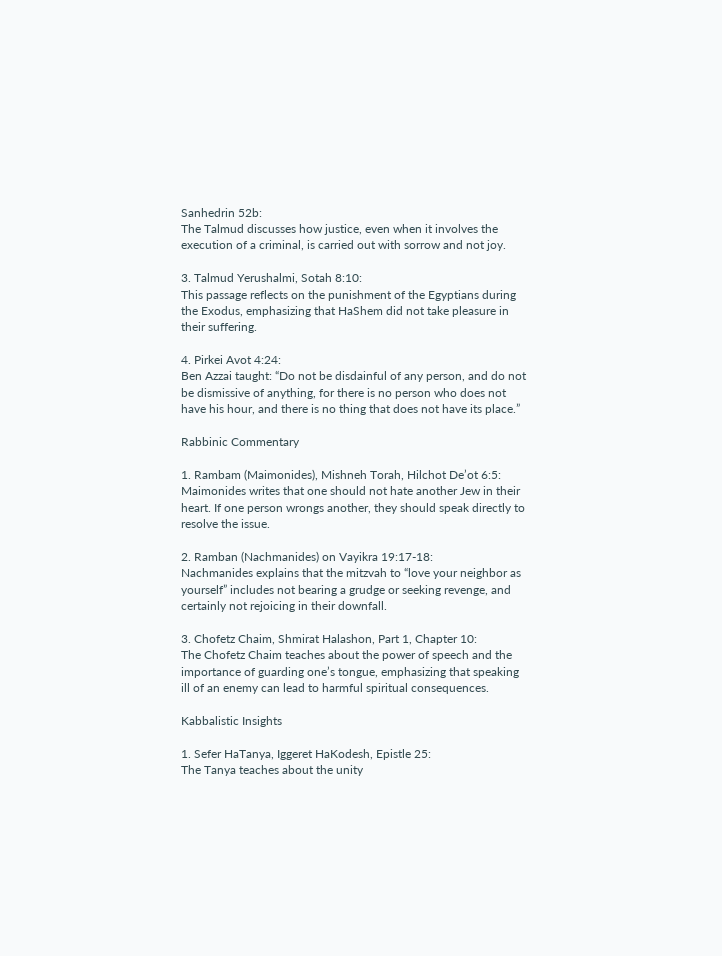Sanhedrin 52b:
The Talmud discusses how justice, even when it involves the execution of a criminal, is carried out with sorrow and not joy.

3. Talmud Yerushalmi, Sotah 8:10:
This passage reflects on the punishment of the Egyptians during the Exodus, emphasizing that HaShem did not take pleasure in their suffering.

4. Pirkei Avot 4:24:
Ben Azzai taught: “Do not be disdainful of any person, and do not be dismissive of anything, for there is no person who does not have his hour, and there is no thing that does not have its place.”

Rabbinic Commentary

1. Rambam (Maimonides), Mishneh Torah, Hilchot De’ot 6:5:
Maimonides writes that one should not hate another Jew in their heart. If one person wrongs another, they should speak directly to resolve the issue.

2. Ramban (Nachmanides) on Vayikra 19:17-18:
Nachmanides explains that the mitzvah to “love your neighbor as yourself” includes not bearing a grudge or seeking revenge, and certainly not rejoicing in their downfall.

3. Chofetz Chaim, Shmirat Halashon, Part 1, Chapter 10:
The Chofetz Chaim teaches about the power of speech and the importance of guarding one’s tongue, emphasizing that speaking ill of an enemy can lead to harmful spiritual consequences.

Kabbalistic Insights

1. Sefer HaTanya, Iggeret HaKodesh, Epistle 25:
The Tanya teaches about the unity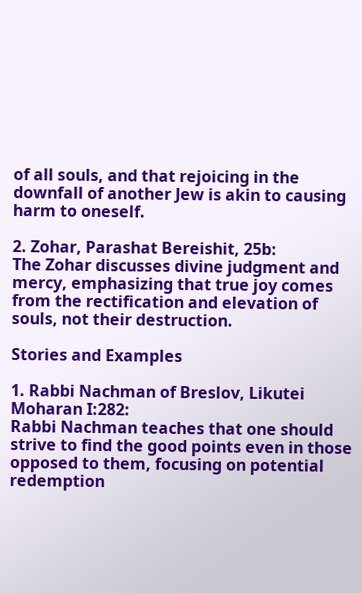of all souls, and that rejoicing in the downfall of another Jew is akin to causing harm to oneself.

2. Zohar, Parashat Bereishit, 25b:
The Zohar discusses divine judgment and mercy, emphasizing that true joy comes from the rectification and elevation of souls, not their destruction.

Stories and Examples

1. Rabbi Nachman of Breslov, Likutei Moharan I:282:
Rabbi Nachman teaches that one should strive to find the good points even in those opposed to them, focusing on potential redemption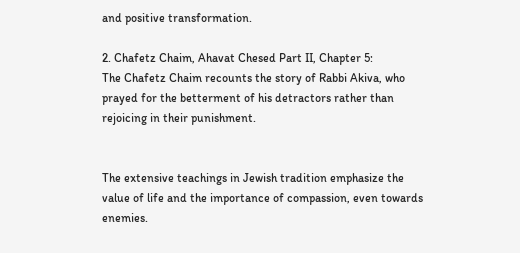and positive transformation.

2. Chafetz Chaim, Ahavat Chesed Part II, Chapter 5:
The Chafetz Chaim recounts the story of Rabbi Akiva, who prayed for the betterment of his detractors rather than rejoicing in their punishment.


The extensive teachings in Jewish tradition emphasize the value of life and the importance of compassion, even towards enemies.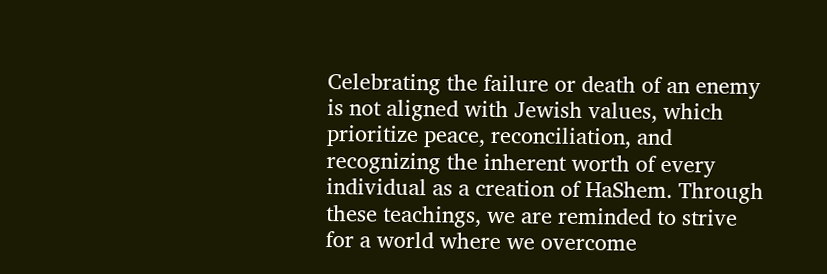Celebrating the failure or death of an enemy is not aligned with Jewish values, which prioritize peace, reconciliation, and recognizing the inherent worth of every individual as a creation of HaShem. Through these teachings, we are reminded to strive for a world where we overcome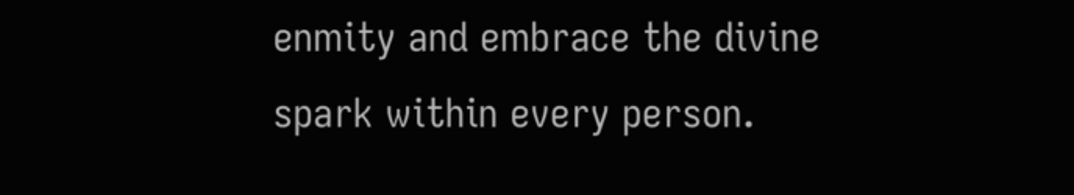enmity and embrace the divine spark within every person.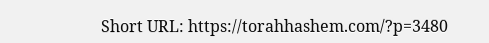Short URL: https://torahhashem.com/?p=3480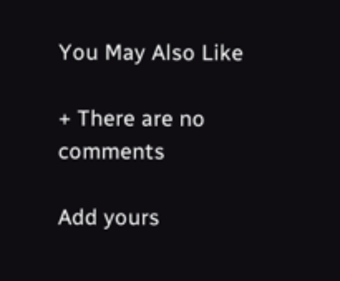You May Also Like

+ There are no comments

Add yours